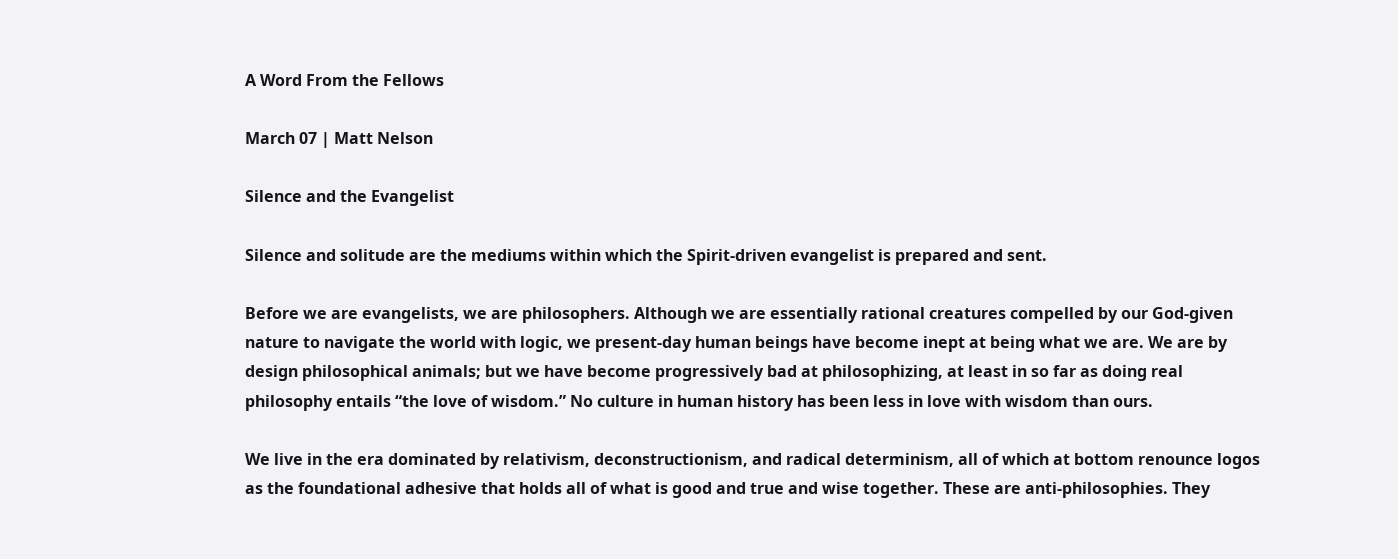A Word From the Fellows

March 07 | Matt Nelson

Silence and the Evangelist

Silence and solitude are the mediums within which the Spirit-driven evangelist is prepared and sent.

Before we are evangelists, we are philosophers. Although we are essentially rational creatures compelled by our God-given nature to navigate the world with logic, we present-day human beings have become inept at being what we are. We are by design philosophical animals; but we have become progressively bad at philosophizing, at least in so far as doing real philosophy entails “the love of wisdom.” No culture in human history has been less in love with wisdom than ours.

We live in the era dominated by relativism, deconstructionism, and radical determinism, all of which at bottom renounce logos as the foundational adhesive that holds all of what is good and true and wise together. These are anti-philosophies. They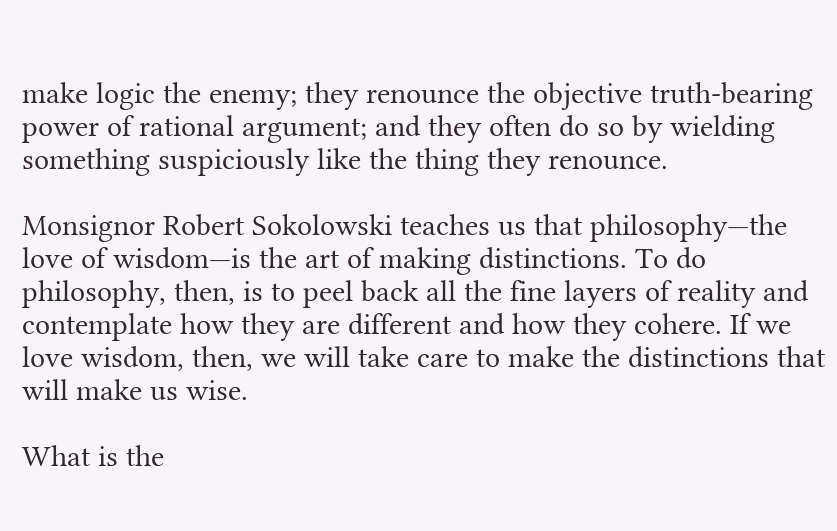make logic the enemy; they renounce the objective truth-bearing power of rational argument; and they often do so by wielding something suspiciously like the thing they renounce.

Monsignor Robert Sokolowski teaches us that philosophy—the love of wisdom—is the art of making distinctions. To do philosophy, then, is to peel back all the fine layers of reality and contemplate how they are different and how they cohere. If we love wisdom, then, we will take care to make the distinctions that will make us wise.

What is the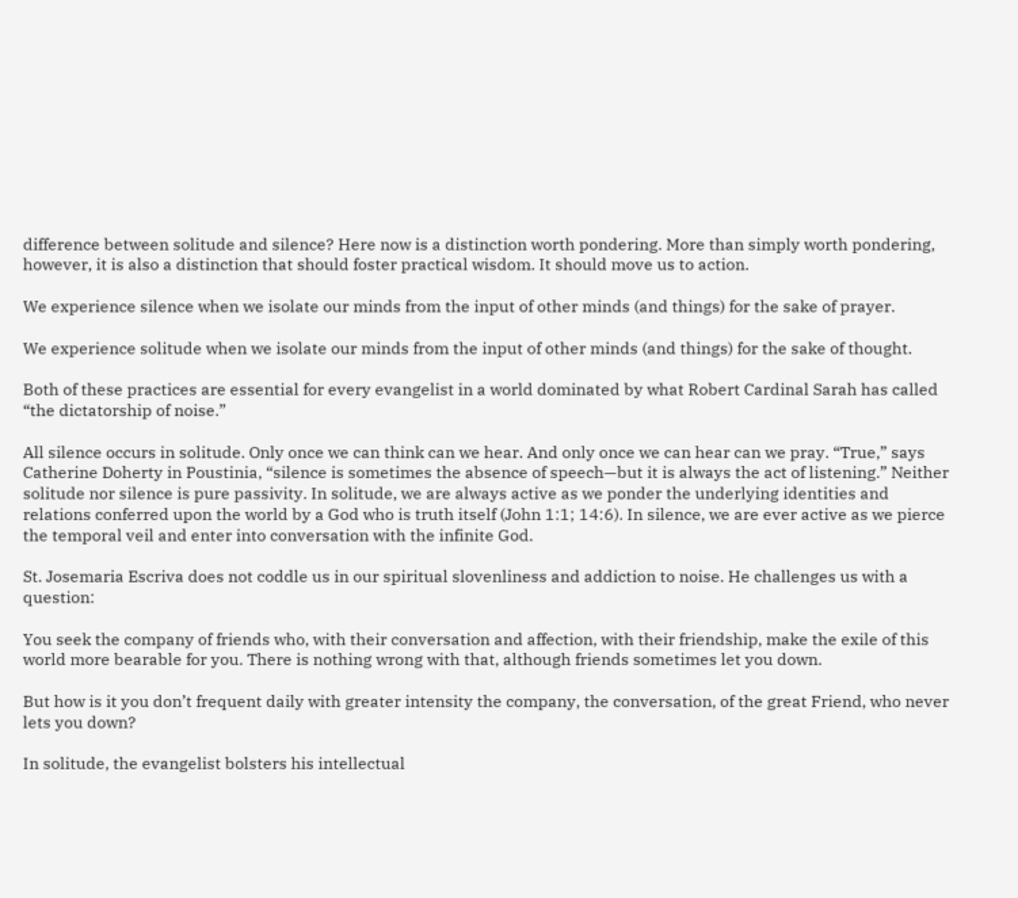difference between solitude and silence? Here now is a distinction worth pondering. More than simply worth pondering, however, it is also a distinction that should foster practical wisdom. It should move us to action.

We experience silence when we isolate our minds from the input of other minds (and things) for the sake of prayer.

We experience solitude when we isolate our minds from the input of other minds (and things) for the sake of thought.

Both of these practices are essential for every evangelist in a world dominated by what Robert Cardinal Sarah has called “the dictatorship of noise.”

All silence occurs in solitude. Only once we can think can we hear. And only once we can hear can we pray. “True,” says Catherine Doherty in Poustinia, “silence is sometimes the absence of speech—but it is always the act of listening.” Neither solitude nor silence is pure passivity. In solitude, we are always active as we ponder the underlying identities and relations conferred upon the world by a God who is truth itself (John 1:1; 14:6). In silence, we are ever active as we pierce the temporal veil and enter into conversation with the infinite God.

St. Josemaria Escriva does not coddle us in our spiritual slovenliness and addiction to noise. He challenges us with a question:

You seek the company of friends who, with their conversation and affection, with their friendship, make the exile of this world more bearable for you. There is nothing wrong with that, although friends sometimes let you down.

But how is it you don’t frequent daily with greater intensity the company, the conversation, of the great Friend, who never lets you down?

In solitude, the evangelist bolsters his intellectual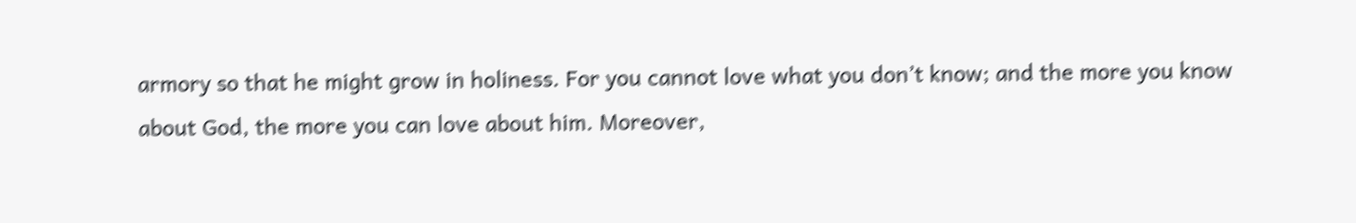armory so that he might grow in holiness. For you cannot love what you don’t know; and the more you know about God, the more you can love about him. Moreover,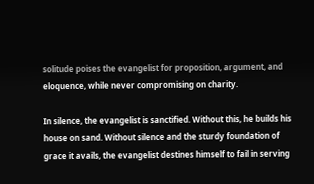solitude poises the evangelist for proposition, argument, and eloquence, while never compromising on charity.

In silence, the evangelist is sanctified. Without this, he builds his house on sand. Without silence and the sturdy foundation of grace it avails, the evangelist destines himself to fail in serving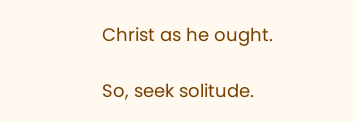Christ as he ought.

So, seek solitude.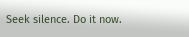Seek silence. Do it now.